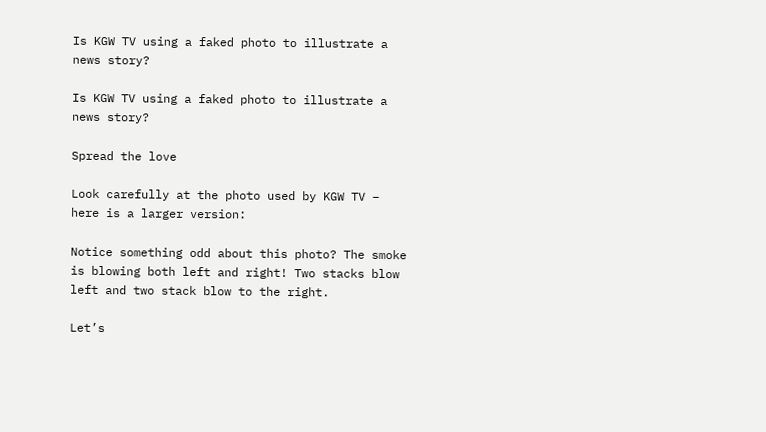Is KGW TV using a faked photo to illustrate a news story?

Is KGW TV using a faked photo to illustrate a news story?

Spread the love

Look carefully at the photo used by KGW TV – here is a larger version:

Notice something odd about this photo? The smoke is blowing both left and right! Two stacks blow left and two stack blow to the right.

Let’s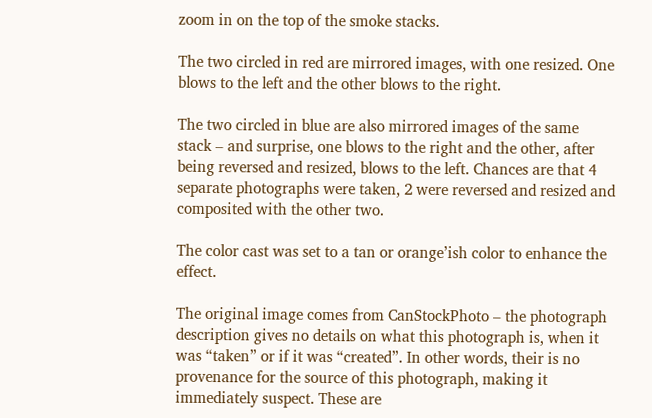zoom in on the top of the smoke stacks.

The two circled in red are mirrored images, with one resized. One blows to the left and the other blows to the right.

The two circled in blue are also mirrored images of the same stack – and surprise, one blows to the right and the other, after being reversed and resized, blows to the left. Chances are that 4 separate photographs were taken, 2 were reversed and resized and composited with the other two.

The color cast was set to a tan or orange’ish color to enhance the effect.

The original image comes from CanStockPhoto – the photograph description gives no details on what this photograph is, when it was “taken” or if it was “created”. In other words, their is no provenance for the source of this photograph, making it immediately suspect. These are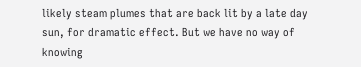likely steam plumes that are back lit by a late day sun, for dramatic effect. But we have no way of knowing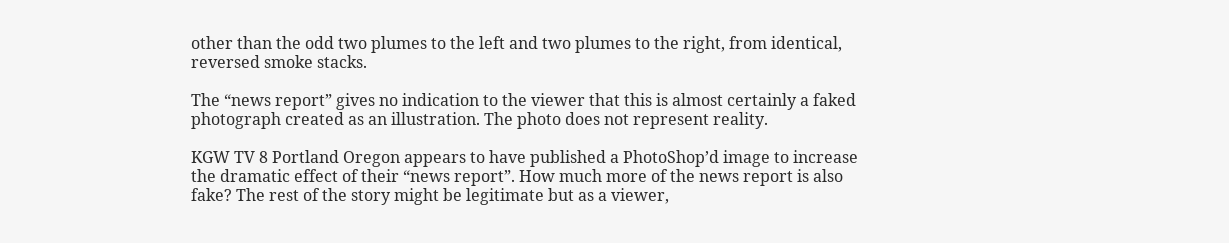other than the odd two plumes to the left and two plumes to the right, from identical, reversed smoke stacks.

The “news report” gives no indication to the viewer that this is almost certainly a faked photograph created as an illustration. The photo does not represent reality.

KGW TV 8 Portland Oregon appears to have published a PhotoShop’d image to increase the dramatic effect of their “news report”. How much more of the news report is also fake? The rest of the story might be legitimate but as a viewer,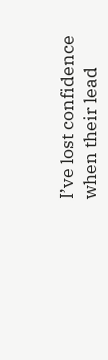I’ve lost confidence when their lead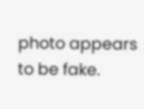photo appears to be fake.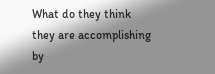What do they think they are accomplishing by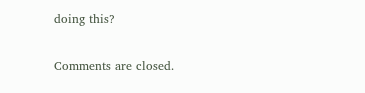doing this?

Comments are closed.